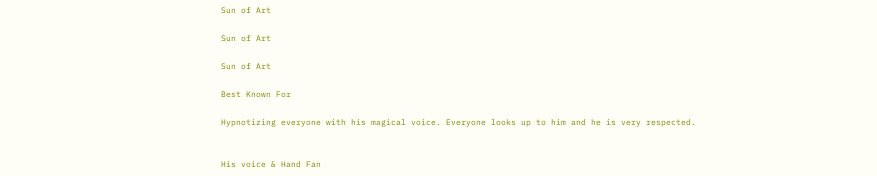Sun of Art

Sun of Art

Sun of Art

Best Known For

Hypnotizing everyone with his magical voice. Everyone looks up to him and he is very respected.


His voice & Hand Fan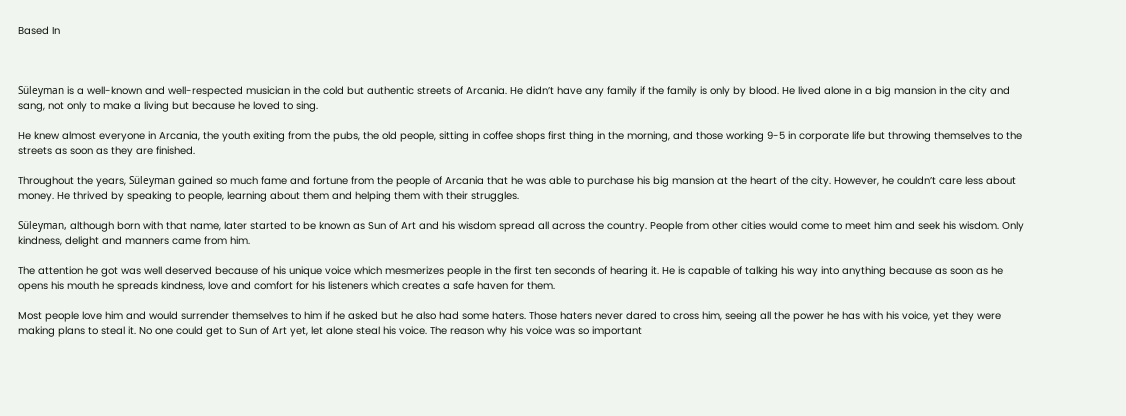Based In



Süleyman is a well-known and well-respected musician in the cold but authentic streets of Arcania. He didn’t have any family if the family is only by blood. He lived alone in a big mansion in the city and sang, not only to make a living but because he loved to sing.

He knew almost everyone in Arcania, the youth exiting from the pubs, the old people, sitting in coffee shops first thing in the morning, and those working 9-5 in corporate life but throwing themselves to the streets as soon as they are finished.

Throughout the years, Süleyman gained so much fame and fortune from the people of Arcania that he was able to purchase his big mansion at the heart of the city. However, he couldn’t care less about money. He thrived by speaking to people, learning about them and helping them with their struggles.

Süleyman, although born with that name, later started to be known as Sun of Art and his wisdom spread all across the country. People from other cities would come to meet him and seek his wisdom. Only kindness, delight and manners came from him.

The attention he got was well deserved because of his unique voice which mesmerizes people in the first ten seconds of hearing it. He is capable of talking his way into anything because as soon as he opens his mouth he spreads kindness, love and comfort for his listeners which creates a safe haven for them.

Most people love him and would surrender themselves to him if he asked but he also had some haters. Those haters never dared to cross him, seeing all the power he has with his voice, yet they were making plans to steal it. No one could get to Sun of Art yet, let alone steal his voice. The reason why his voice was so important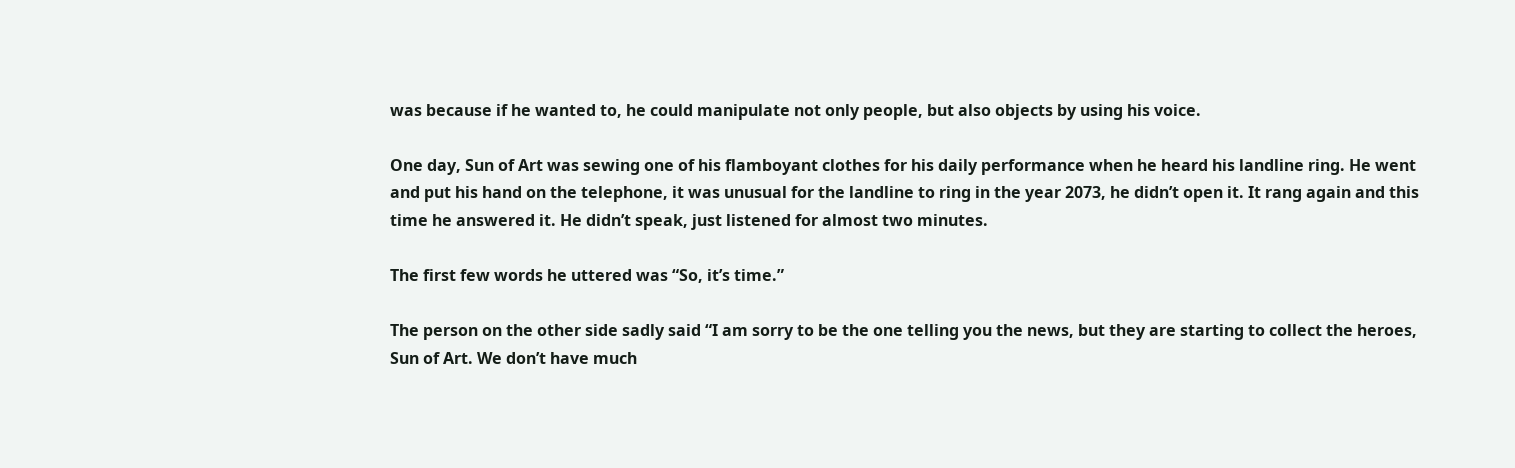was because if he wanted to, he could manipulate not only people, but also objects by using his voice.

One day, Sun of Art was sewing one of his flamboyant clothes for his daily performance when he heard his landline ring. He went and put his hand on the telephone, it was unusual for the landline to ring in the year 2073, he didn’t open it. It rang again and this time he answered it. He didn’t speak, just listened for almost two minutes.

The first few words he uttered was “So, it’s time.”

The person on the other side sadly said “I am sorry to be the one telling you the news, but they are starting to collect the heroes, Sun of Art. We don’t have much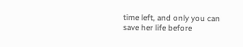time left, and only you can save her life before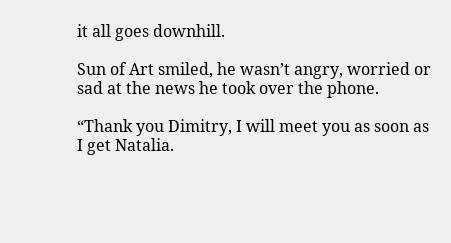it all goes downhill.

Sun of Art smiled, he wasn’t angry, worried or sad at the news he took over the phone.

“Thank you Dimitry, I will meet you as soon as I get Natalia.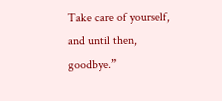Take care of yourself, and until then, goodbye.”